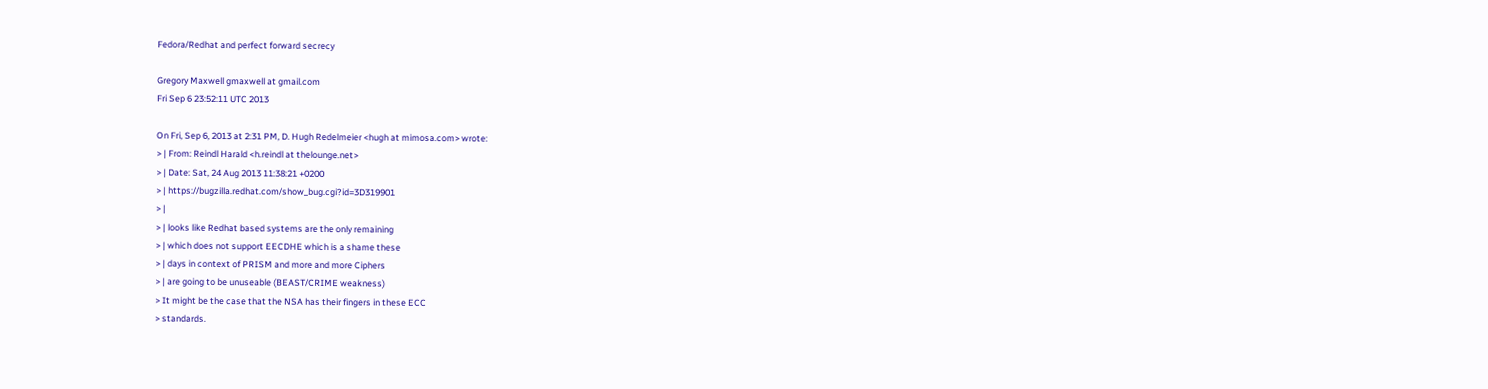Fedora/Redhat and perfect forward secrecy

Gregory Maxwell gmaxwell at gmail.com
Fri Sep 6 23:52:11 UTC 2013

On Fri, Sep 6, 2013 at 2:31 PM, D. Hugh Redelmeier <hugh at mimosa.com> wrote:
> | From: Reindl Harald <h.reindl at thelounge.net>
> | Date: Sat, 24 Aug 2013 11:38:21 +0200
> | https://bugzilla.redhat.com/show_bug.cgi?id=3D319901
> |
> | looks like Redhat based systems are the only remaining
> | which does not support EECDHE which is a shame these
> | days in context of PRISM and more and more Ciphers
> | are going to be unuseable (BEAST/CRIME weakness)
> It might be the case that the NSA has their fingers in these ECC
> standards.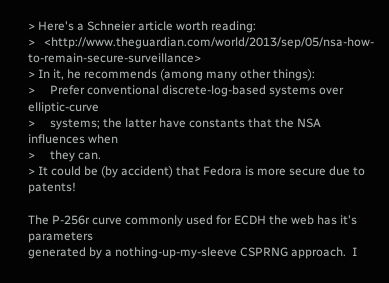> Here's a Schneier article worth reading:
>   <http://www.theguardian.com/world/2013/sep/05/nsa-how-to-remain-secure-surveillance>
> In it, he recommends (among many other things):
>     Prefer conventional discrete-log-based systems over elliptic-curve
>     systems; the latter have constants that the NSA influences when
>     they can.
> It could be (by accident) that Fedora is more secure due to patents!

The P-256r curve commonly used for ECDH the web has it's parameters
generated by a nothing-up-my-sleeve CSPRNG approach.  I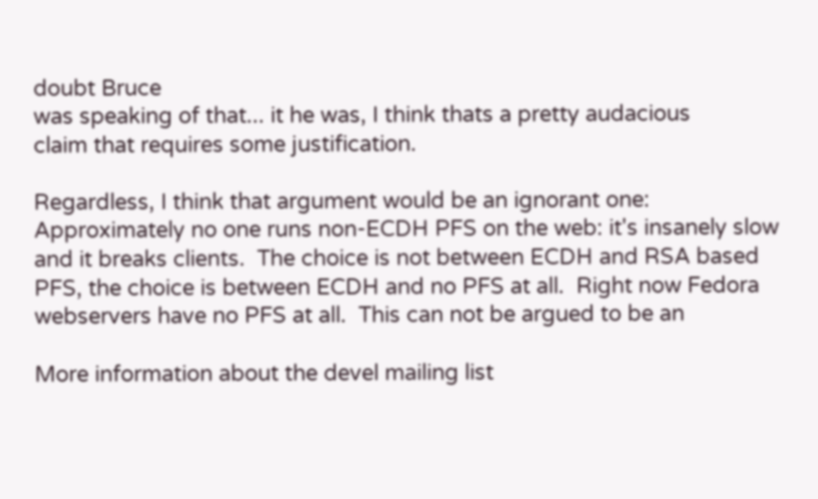doubt Bruce
was speaking of that... it he was, I think thats a pretty audacious
claim that requires some justification.

Regardless, I think that argument would be an ignorant one:
Approximately no one runs non-ECDH PFS on the web: it's insanely slow
and it breaks clients.  The choice is not between ECDH and RSA based
PFS, the choice is between ECDH and no PFS at all.  Right now Fedora
webservers have no PFS at all.  This can not be argued to be an

More information about the devel mailing list